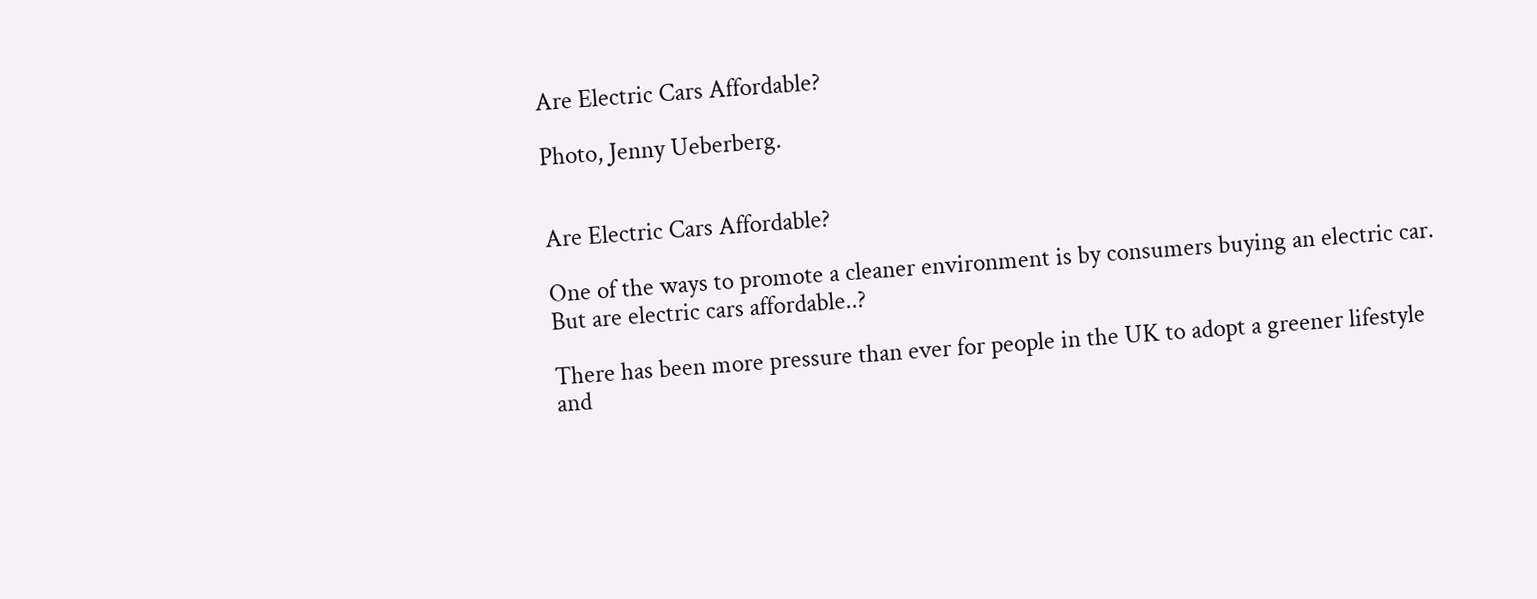Are Electric Cars Affordable?

Photo, Jenny Ueberberg.


Are Electric Cars Affordable?

One of the ways to promote a cleaner environment is by consumers buying an electric car. But are electric cars affordable..?

There has been more pressure than ever for people in the UK to adopt a greener lifestyle and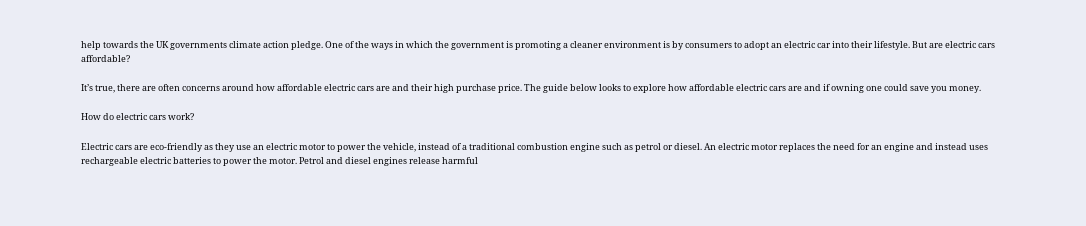help towards the UK governments climate action pledge. One of the ways in which the government is promoting a cleaner environment is by consumers to adopt an electric car into their lifestyle. But are electric cars affordable?

It’s true, there are often concerns around how affordable electric cars are and their high purchase price. The guide below looks to explore how affordable electric cars are and if owning one could save you money.

How do electric cars work?

Electric cars are eco-friendly as they use an electric motor to power the vehicle, instead of a traditional combustion engine such as petrol or diesel. An electric motor replaces the need for an engine and instead uses rechargeable electric batteries to power the motor. Petrol and diesel engines release harmful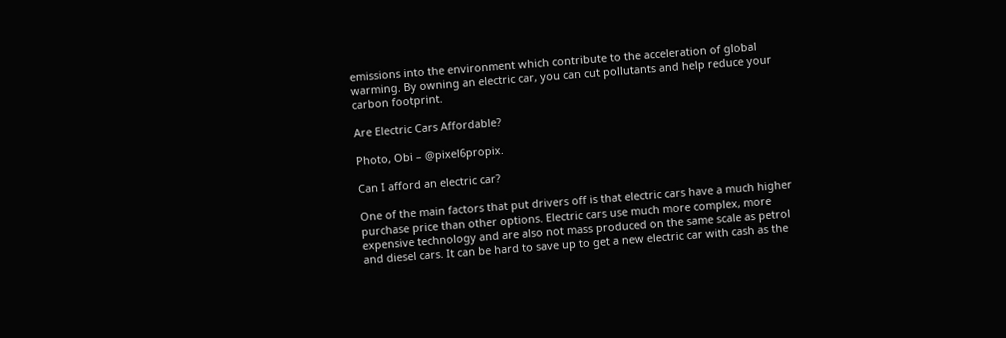emissions into the environment which contribute to the acceleration of global warming. By owning an electric car, you can cut pollutants and help reduce your carbon footprint.

Are Electric Cars Affordable?

Photo, Obi – @pixel6propix.

Can I afford an electric car?

One of the main factors that put drivers off is that electric cars have a much higher purchase price than other options. Electric cars use much more complex, more expensive technology and are also not mass produced on the same scale as petrol and diesel cars. It can be hard to save up to get a new electric car with cash as the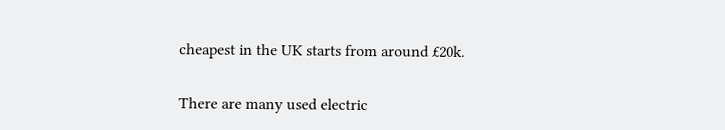cheapest in the UK starts from around £20k.

There are many used electric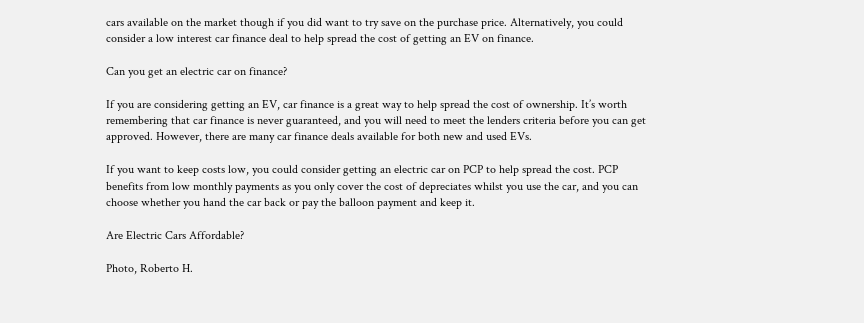cars available on the market though if you did want to try save on the purchase price. Alternatively, you could consider a low interest car finance deal to help spread the cost of getting an EV on finance.

Can you get an electric car on finance?

If you are considering getting an EV, car finance is a great way to help spread the cost of ownership. It’s worth remembering that car finance is never guaranteed, and you will need to meet the lenders criteria before you can get approved. However, there are many car finance deals available for both new and used EVs.

If you want to keep costs low, you could consider getting an electric car on PCP to help spread the cost. PCP benefits from low monthly payments as you only cover the cost of depreciates whilst you use the car, and you can choose whether you hand the car back or pay the balloon payment and keep it.

Are Electric Cars Affordable?

Photo, Roberto H.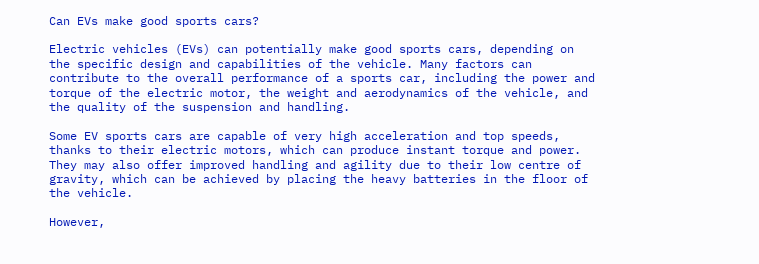Can EVs make good sports cars?

Electric vehicles (EVs) can potentially make good sports cars, depending on the specific design and capabilities of the vehicle. Many factors can contribute to the overall performance of a sports car, including the power and torque of the electric motor, the weight and aerodynamics of the vehicle, and the quality of the suspension and handling.

Some EV sports cars are capable of very high acceleration and top speeds, thanks to their electric motors, which can produce instant torque and power. They may also offer improved handling and agility due to their low centre of gravity, which can be achieved by placing the heavy batteries in the floor of the vehicle.

However,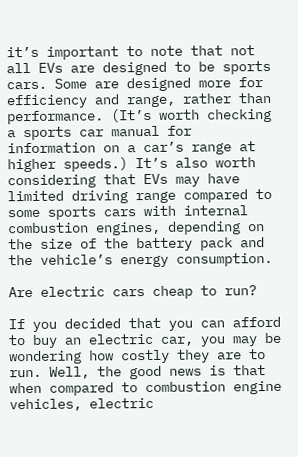it’s important to note that not all EVs are designed to be sports cars. Some are designed more for efficiency and range, rather than performance. (It’s worth checking a sports car manual for information on a car’s range at higher speeds.) It’s also worth considering that EVs may have limited driving range compared to some sports cars with internal combustion engines, depending on the size of the battery pack and the vehicle’s energy consumption.

Are electric cars cheap to run?

If you decided that you can afford to buy an electric car, you may be wondering how costly they are to run. Well, the good news is that when compared to combustion engine vehicles, electric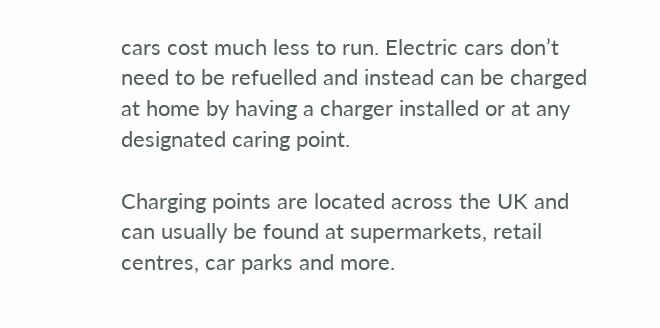cars cost much less to run. Electric cars don’t need to be refuelled and instead can be charged at home by having a charger installed or at any designated caring point.

Charging points are located across the UK and can usually be found at supermarkets, retail centres, car parks and more.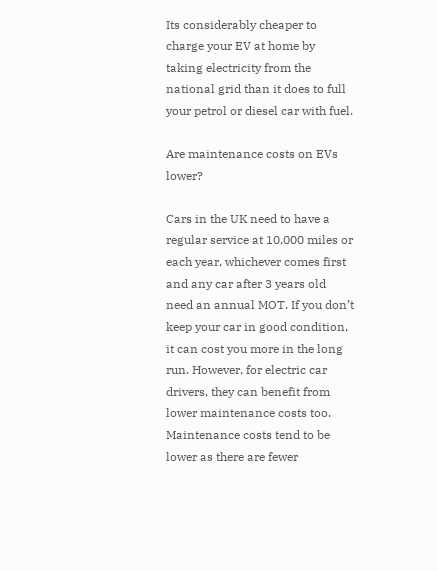Its considerably cheaper to charge your EV at home by taking electricity from the national grid than it does to full your petrol or diesel car with fuel.

Are maintenance costs on EVs lower?

Cars in the UK need to have a regular service at 10,000 miles or each year, whichever comes first and any car after 3 years old need an annual MOT. If you don’t keep your car in good condition, it can cost you more in the long run. However, for electric car drivers, they can benefit from lower maintenance costs too. Maintenance costs tend to be lower as there are fewer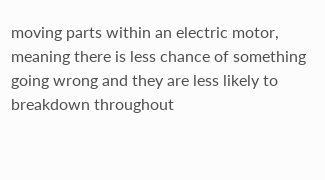moving parts within an electric motor, meaning there is less chance of something going wrong and they are less likely to breakdown throughout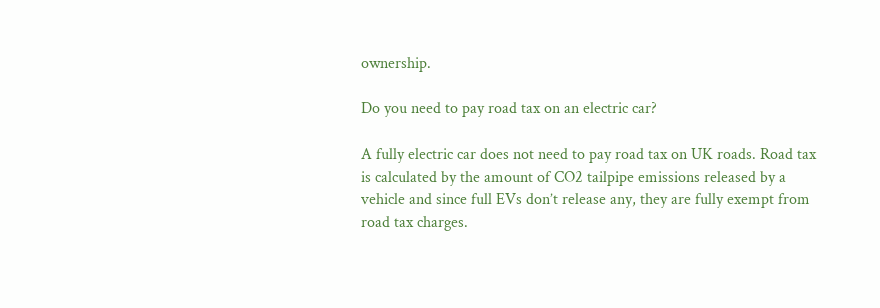ownership.

Do you need to pay road tax on an electric car?

A fully electric car does not need to pay road tax on UK roads. Road tax is calculated by the amount of CO2 tailpipe emissions released by a vehicle and since full EVs don’t release any, they are fully exempt from road tax charges.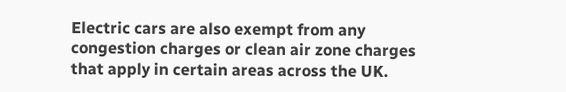Electric cars are also exempt from any congestion charges or clean air zone charges that apply in certain areas across the UK.